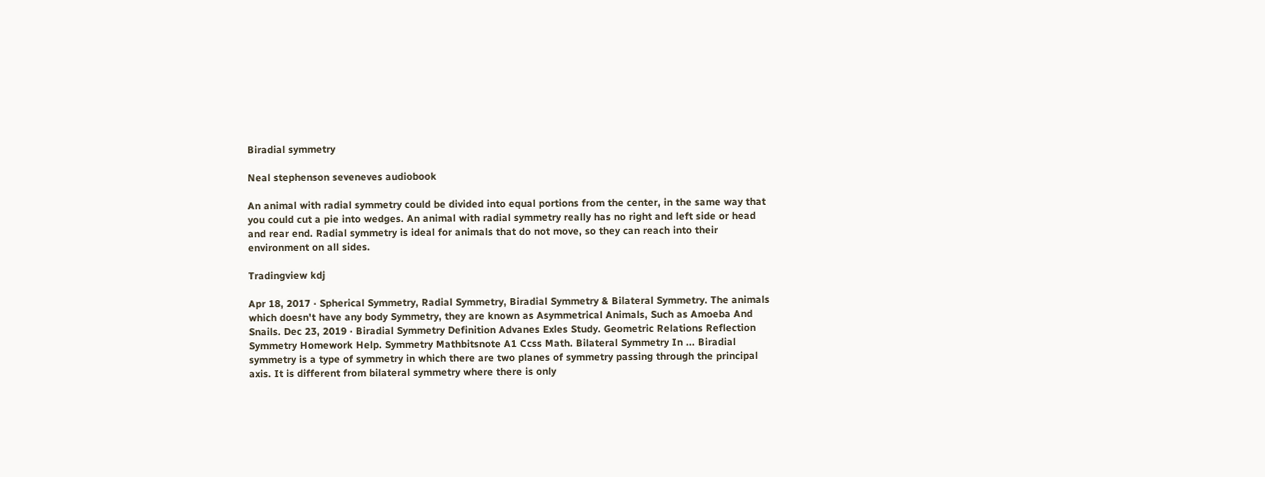Biradial symmetry

Neal stephenson seveneves audiobook

An animal with radial symmetry could be divided into equal portions from the center, in the same way that you could cut a pie into wedges. An animal with radial symmetry really has no right and left side or head and rear end. Radial symmetry is ideal for animals that do not move, so they can reach into their environment on all sides.

Tradingview kdj

Apr 18, 2017 · Spherical Symmetry, Radial Symmetry, Biradial Symmetry & Bilateral Symmetry. The animals which doesn't have any body Symmetry, they are known as Asymmetrical Animals, Such as Amoeba And Snails. Dec 23, 2019 · Biradial Symmetry Definition Advanes Exles Study. Geometric Relations Reflection Symmetry Homework Help. Symmetry Mathbitsnote A1 Ccss Math. Bilateral Symmetry In ... Biradial symmetry is a type of symmetry in which there are two planes of symmetry passing through the principal axis. It is different from bilateral symmetry where there is only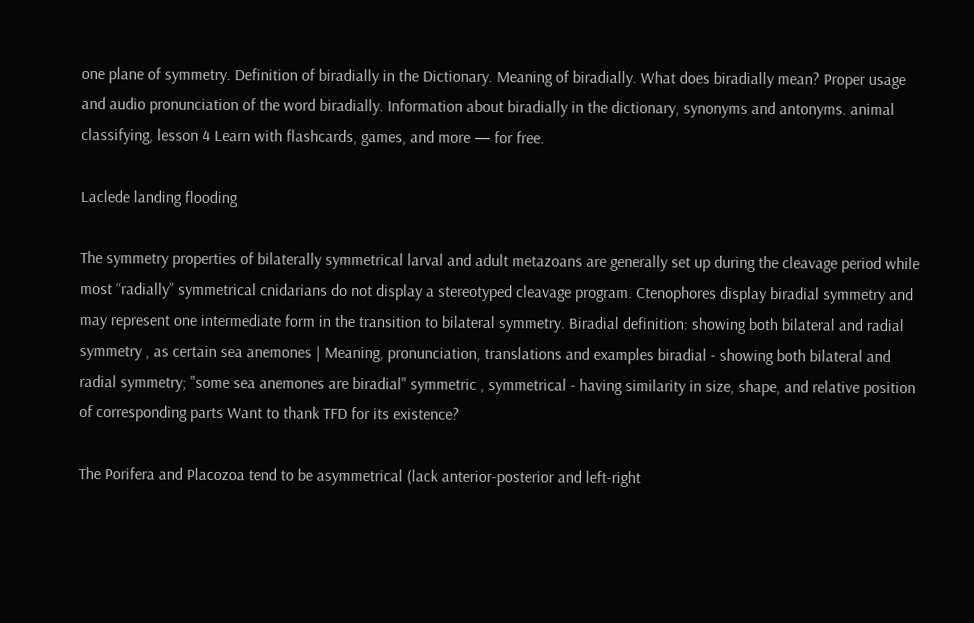one plane of symmetry. Definition of biradially in the Dictionary. Meaning of biradially. What does biradially mean? Proper usage and audio pronunciation of the word biradially. Information about biradially in the dictionary, synonyms and antonyms. animal classifying, lesson 4 Learn with flashcards, games, and more — for free.

Laclede landing flooding

The symmetry properties of bilaterally symmetrical larval and adult metazoans are generally set up during the cleavage period while most “radially” symmetrical cnidarians do not display a stereotyped cleavage program. Ctenophores display biradial symmetry and may represent one intermediate form in the transition to bilateral symmetry. Biradial definition: showing both bilateral and radial symmetry , as certain sea anemones | Meaning, pronunciation, translations and examples biradial - showing both bilateral and radial symmetry; "some sea anemones are biradial" symmetric , symmetrical - having similarity in size, shape, and relative position of corresponding parts Want to thank TFD for its existence?

The Porifera and Placozoa tend to be asymmetrical (lack anterior-posterior and left-right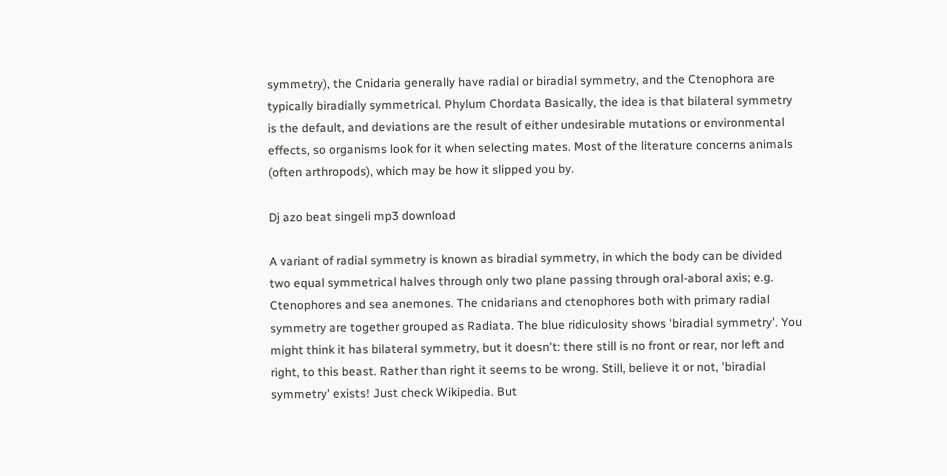symmetry), the Cnidaria generally have radial or biradial symmetry, and the Ctenophora are typically biradially symmetrical. Phylum Chordata Basically, the idea is that bilateral symmetry is the default, and deviations are the result of either undesirable mutations or environmental effects, so organisms look for it when selecting mates. Most of the literature concerns animals (often arthropods), which may be how it slipped you by.

Dj azo beat singeli mp3 download

A variant of radial symmetry is known as biradial symmetry, in which the body can be divided two equal symmetrical halves through only two plane passing through oral-aboral axis; e.g. Ctenophores and sea anemones. The cnidarians and ctenophores both with primary radial symmetry are together grouped as Radiata. The blue ridiculosity shows 'biradial symmetry'. You might think it has bilateral symmetry, but it doesn't: there still is no front or rear, nor left and right, to this beast. Rather than right it seems to be wrong. Still, believe it or not, 'biradial symmetry' exists! Just check Wikipedia. But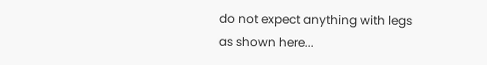do not expect anything with legs as shown here...